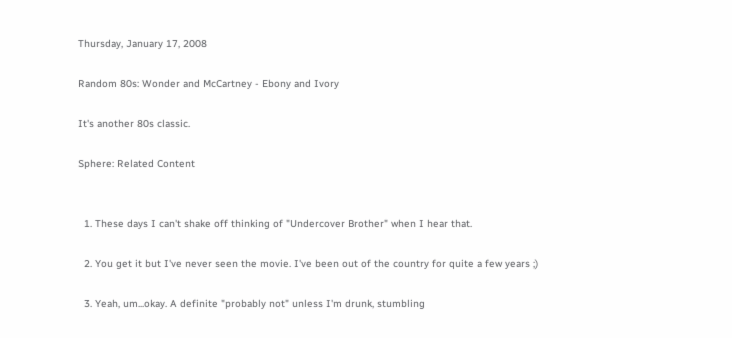Thursday, January 17, 2008

Random 80s: Wonder and McCartney - Ebony and Ivory

It's another 80s classic.

Sphere: Related Content


  1. These days I can't shake off thinking of "Undercover Brother" when I hear that.

  2. You get it but I've never seen the movie. I've been out of the country for quite a few years ;)

  3. Yeah, um...okay. A definite "probably not" unless I'm drunk, stumbling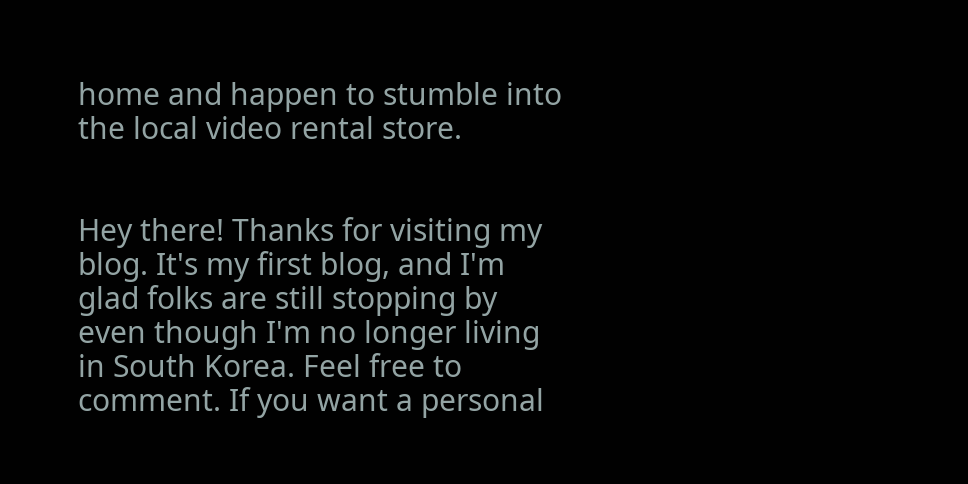home and happen to stumble into the local video rental store.


Hey there! Thanks for visiting my blog. It's my first blog, and I'm glad folks are still stopping by even though I'm no longer living in South Korea. Feel free to comment. If you want a personal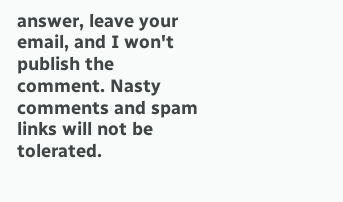answer, leave your email, and I won't publish the comment. Nasty comments and spam links will not be tolerated.